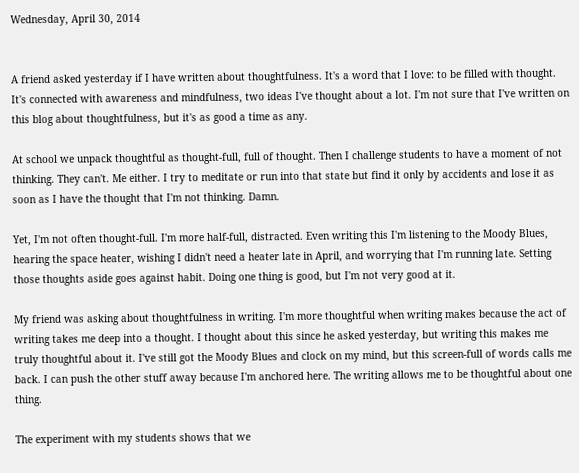Wednesday, April 30, 2014


A friend asked yesterday if I have written about thoughtfulness. It's a word that I love: to be filled with thought. It's connected with awareness and mindfulness, two ideas I've thought about a lot. I'm not sure that I've written on this blog about thoughtfulness, but it's as good a time as any.

At school we unpack thoughtful as thought-full, full of thought. Then I challenge students to have a moment of not thinking. They can't. Me either. I try to meditate or run into that state but find it only by accidents and lose it as soon as I have the thought that I'm not thinking. Damn.

Yet, I'm not often thought-full. I'm more half-full, distracted. Even writing this I'm listening to the Moody Blues, hearing the space heater, wishing I didn't need a heater late in April, and worrying that I'm running late. Setting those thoughts aside goes against habit. Doing one thing is good, but I'm not very good at it.

My friend was asking about thoughtfulness in writing. I'm more thoughtful when writing makes because the act of writing takes me deep into a thought. I thought about this since he asked yesterday, but writing this makes me truly thoughtful about it. I've still got the Moody Blues and clock on my mind, but this screen-full of words calls me back. I can push the other stuff away because I'm anchored here. The writing allows me to be thoughtful about one thing.

The experiment with my students shows that we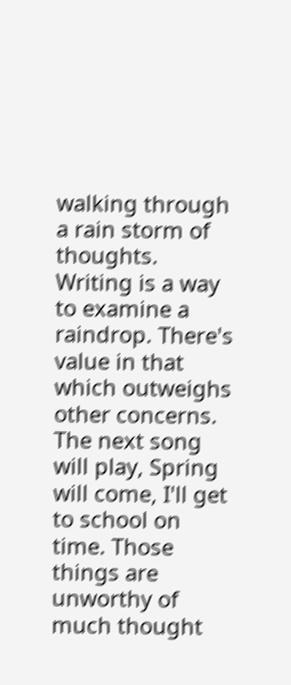walking through a rain storm of thoughts. Writing is a way to examine a raindrop. There's value in that which outweighs other concerns. The next song will play, Spring will come, I'll get to school on time. Those things are unworthy of much thought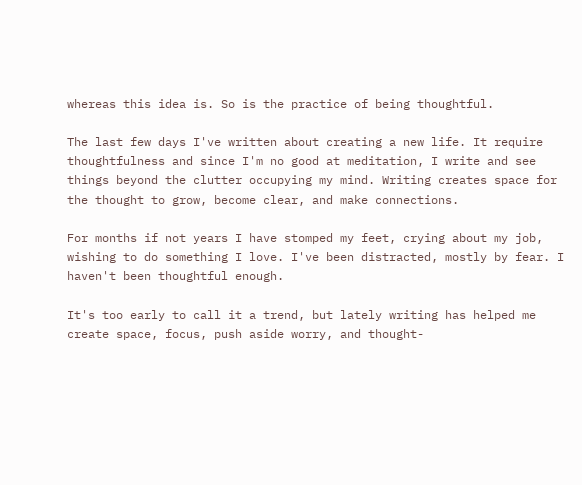whereas this idea is. So is the practice of being thoughtful.

The last few days I've written about creating a new life. It require thoughtfulness and since I'm no good at meditation, I write and see things beyond the clutter occupying my mind. Writing creates space for the thought to grow, become clear, and make connections.

For months if not years I have stomped my feet, crying about my job, wishing to do something I love. I've been distracted, mostly by fear. I haven't been thoughtful enough.

It's too early to call it a trend, but lately writing has helped me create space, focus, push aside worry, and thought-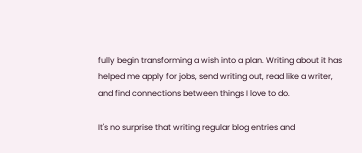fully begin transforming a wish into a plan. Writing about it has helped me apply for jobs, send writing out, read like a writer, and find connections between things I love to do.

It's no surprise that writing regular blog entries and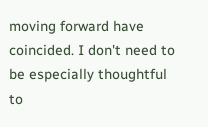moving forward have coincided. I don't need to be especially thoughtful to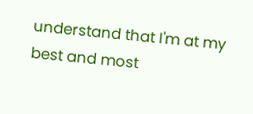understand that I'm at my best and most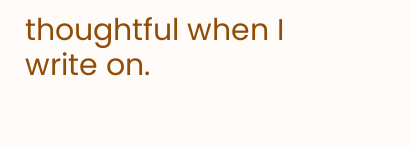thoughtful when I write on.